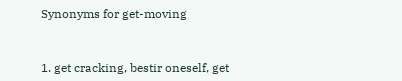Synonyms for get-moving


1. get cracking, bestir oneself, get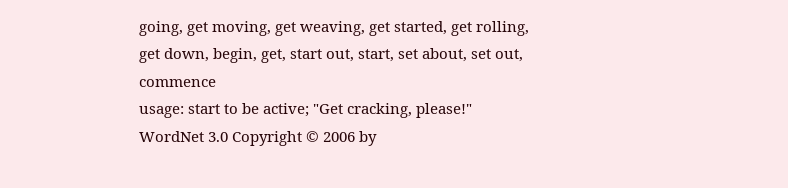going, get moving, get weaving, get started, get rolling, get down, begin, get, start out, start, set about, set out, commence
usage: start to be active; "Get cracking, please!"
WordNet 3.0 Copyright © 2006 by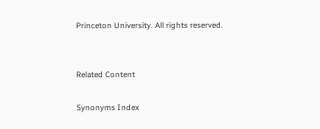Princeton University. All rights reserved.


Related Content

Synonyms Index